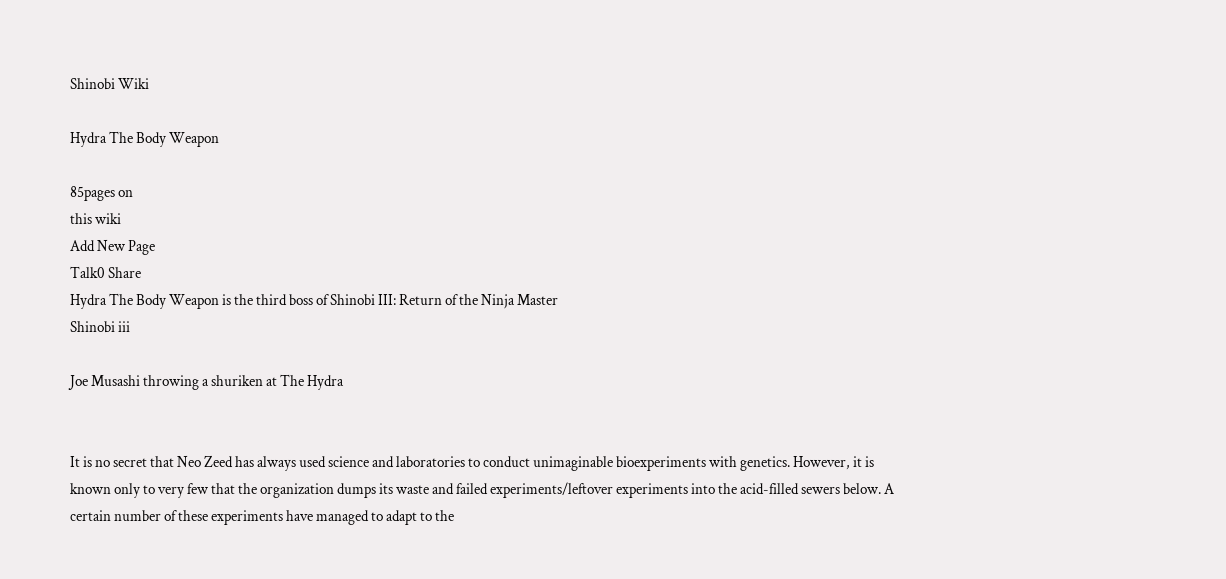Shinobi Wiki

Hydra The Body Weapon

85pages on
this wiki
Add New Page
Talk0 Share
Hydra The Body Weapon is the third boss of Shinobi III: Return of the Ninja Master
Shinobi iii

Joe Musashi throwing a shuriken at The Hydra


It is no secret that Neo Zeed has always used science and laboratories to conduct unimaginable bioexperiments with genetics. However, it is known only to very few that the organization dumps its waste and failed experiments/leftover experiments into the acid-filled sewers below. A certain number of these experiments have managed to adapt to the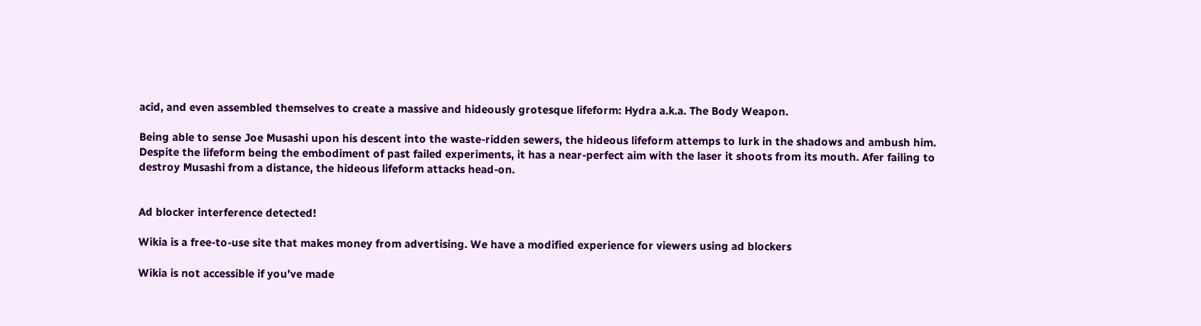acid, and even assembled themselves to create a massive and hideously grotesque lifeform: Hydra a.k.a. The Body Weapon.

Being able to sense Joe Musashi upon his descent into the waste-ridden sewers, the hideous lifeform attemps to lurk in the shadows and ambush him. Despite the lifeform being the embodiment of past failed experiments, it has a near-perfect aim with the laser it shoots from its mouth. Afer failing to destroy Musashi from a distance, the hideous lifeform attacks head-on.


Ad blocker interference detected!

Wikia is a free-to-use site that makes money from advertising. We have a modified experience for viewers using ad blockers

Wikia is not accessible if you’ve made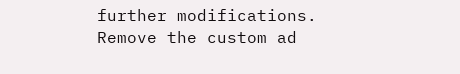further modifications. Remove the custom ad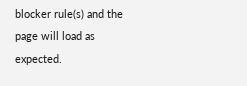blocker rule(s) and the page will load as expected.